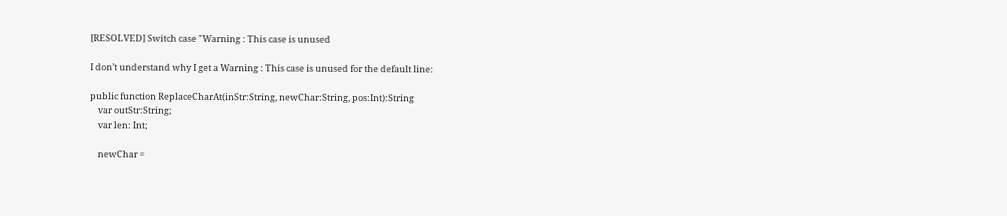[RESOLVED] Switch case "Warning : This case is unused

I don’t understand why I get a Warning : This case is unused for the default line:

public function ReplaceCharAt(inStr:String, newChar:String, pos:Int):String
    var outStr:String;
    var len: Int;

    newChar =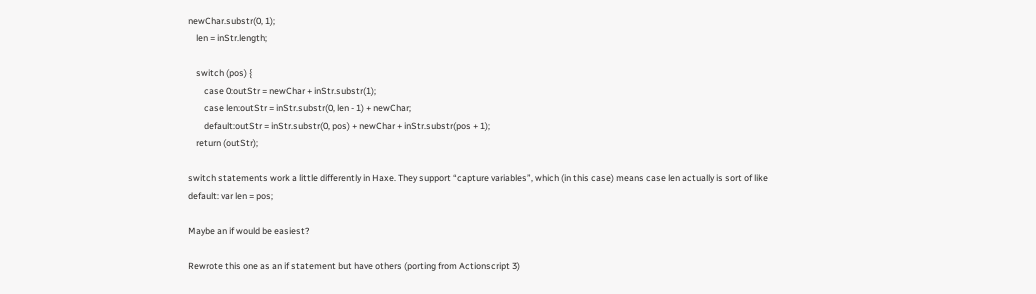newChar.substr(0, 1);
    len = inStr.length;

    switch (pos) {
        case 0:outStr = newChar + inStr.substr(1);
        case len:outStr = inStr.substr(0, len - 1) + newChar;
        default:outStr = inStr.substr(0, pos) + newChar + inStr.substr(pos + 1);
    return (outStr);

switch statements work a little differently in Haxe. They support “capture variables”, which (in this case) means case len actually is sort of like default: var len = pos;

Maybe an if would be easiest?

Rewrote this one as an if statement but have others (porting from Actionscript 3)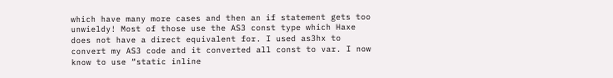which have many more cases and then an if statement gets too unwieldy! Most of those use the AS3 const type which Haxe does not have a direct equivalent for. I used as3hx to convert my AS3 code and it converted all const to var. I now know to use “static inline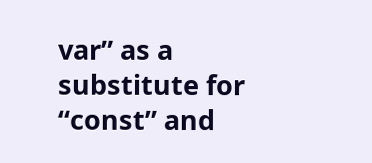var” as a substitute for “const” and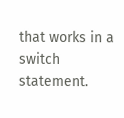that works in a switch statement.